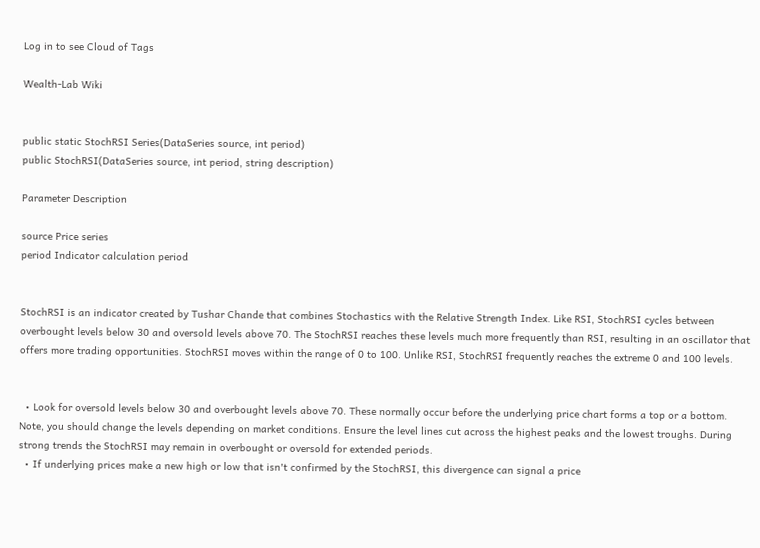Log in to see Cloud of Tags

Wealth-Lab Wiki


public static StochRSI Series(DataSeries source, int period)
public StochRSI(DataSeries source, int period, string description)

Parameter Description

source Price series
period Indicator calculation period


StochRSI is an indicator created by Tushar Chande that combines Stochastics with the Relative Strength Index. Like RSI, StochRSI cycles between overbought levels below 30 and oversold levels above 70. The StochRSI reaches these levels much more frequently than RSI, resulting in an oscillator that offers more trading opportunities. StochRSI moves within the range of 0 to 100. Unlike RSI, StochRSI frequently reaches the extreme 0 and 100 levels.


  • Look for oversold levels below 30 and overbought levels above 70. These normally occur before the underlying price chart forms a top or a bottom. Note, you should change the levels depending on market conditions. Ensure the level lines cut across the highest peaks and the lowest troughs. During strong trends the StochRSI may remain in overbought or oversold for extended periods.
  • If underlying prices make a new high or low that isn't confirmed by the StochRSI, this divergence can signal a price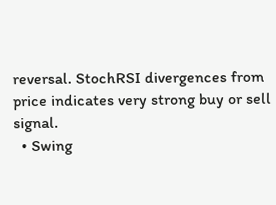reversal. StochRSI divergences from price indicates very strong buy or sell signal.
  • Swing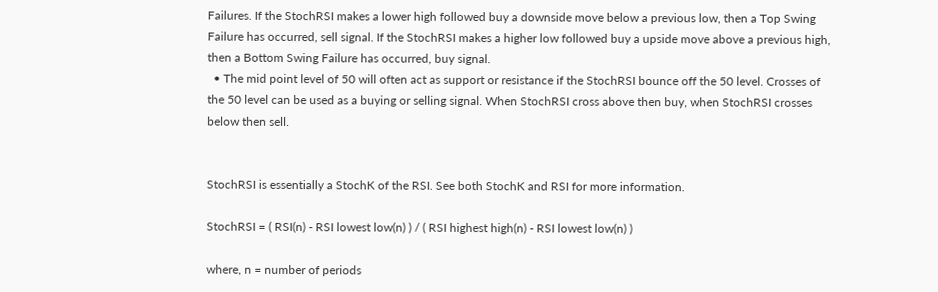Failures. If the StochRSI makes a lower high followed buy a downside move below a previous low, then a Top Swing Failure has occurred, sell signal. If the StochRSI makes a higher low followed buy a upside move above a previous high, then a Bottom Swing Failure has occurred, buy signal.
  • The mid point level of 50 will often act as support or resistance if the StochRSI bounce off the 50 level. Crosses of the 50 level can be used as a buying or selling signal. When StochRSI cross above then buy, when StochRSI crosses below then sell.


StochRSI is essentially a StochK of the RSI. See both StochK and RSI for more information.

StochRSI = ( RSI(n) - RSI lowest low(n) ) / ( RSI highest high(n) - RSI lowest low(n) )

where, n = number of periods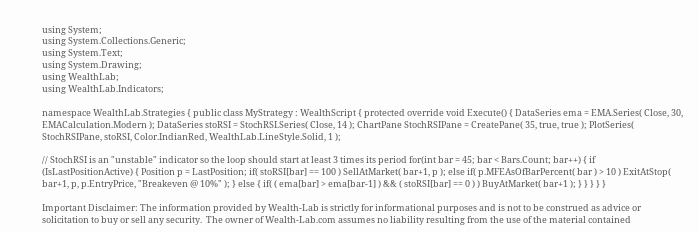using System;
using System.Collections.Generic;
using System.Text;
using System.Drawing;
using WealthLab;
using WealthLab.Indicators;

namespace WealthLab.Strategies { public class MyStrategy : WealthScript { protected override void Execute() { DataSeries ema = EMA.Series( Close, 30, EMACalculation.Modern ); DataSeries stoRSI = StochRSI.Series( Close, 14 ); ChartPane StochRSIPane = CreatePane( 35, true, true ); PlotSeries( StochRSIPane, stoRSI, Color.IndianRed, WealthLab.LineStyle.Solid, 1 );

// StochRSI is an "unstable" indicator so the loop should start at least 3 times its period for(int bar = 45; bar < Bars.Count; bar++) { if (IsLastPositionActive) { Position p = LastPosition; if( stoRSI[bar] == 100 ) SellAtMarket( bar+1, p ); else if( p.MFEAsOfBarPercent( bar ) > 10 ) ExitAtStop( bar+1, p, p.EntryPrice, "Breakeven @ 10%" ); } else { if( ( ema[bar] > ema[bar-1] ) && ( stoRSI[bar] == 0 ) ) BuyAtMarket( bar+1 ); } } } } }

Important Disclaimer: The information provided by Wealth-Lab is strictly for informational purposes and is not to be construed as advice or solicitation to buy or sell any security.  The owner of Wealth-Lab.com assumes no liability resulting from the use of the material contained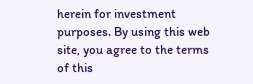herein for investment purposes. By using this web site, you agree to the terms of this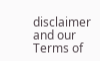disclaimer and our Terms of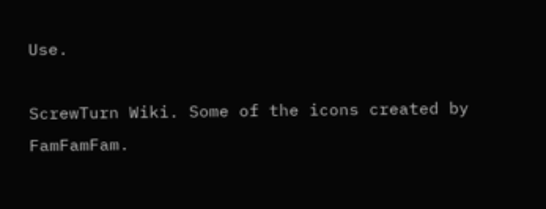Use.

ScrewTurn Wiki. Some of the icons created by FamFamFam.